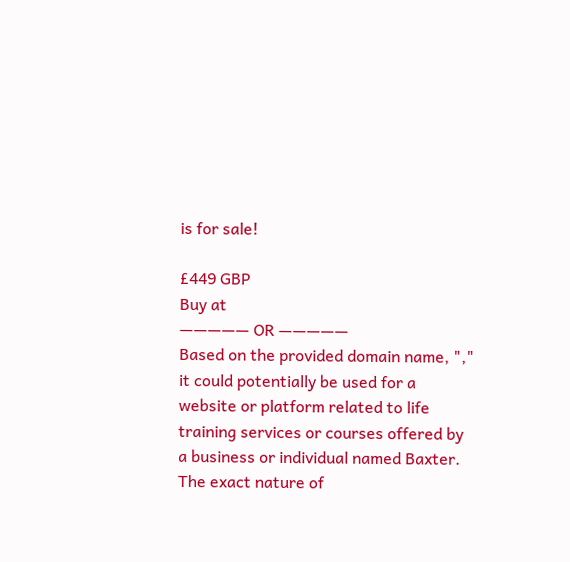is for sale!

£449 GBP
Buy at
————— OR —————
Based on the provided domain name, "," it could potentially be used for a website or platform related to life training services or courses offered by a business or individual named Baxter. The exact nature of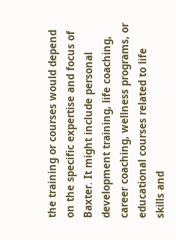the training or courses would depend on the specific expertise and focus of Baxter. It might include personal development training, life coaching, career coaching, wellness programs, or educational courses related to life skills and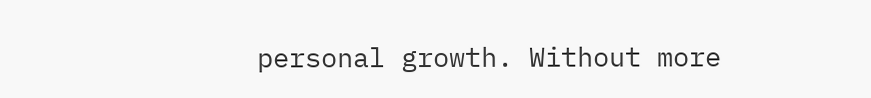personal growth. Without more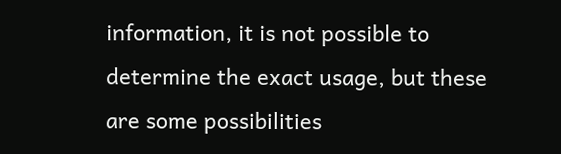information, it is not possible to determine the exact usage, but these are some possibilities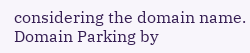considering the domain name.
Domain Parking by